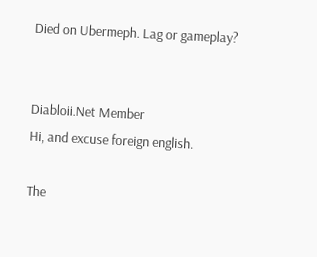Died on Ubermeph. Lag or gameplay?


Diabloii.Net Member
Hi, and excuse foreign english.

The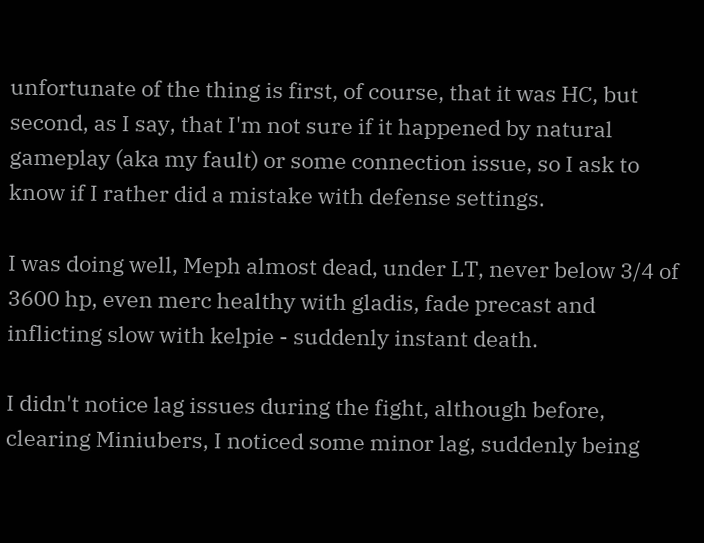unfortunate of the thing is first, of course, that it was HC, but second, as I say, that I'm not sure if it happened by natural gameplay (aka my fault) or some connection issue, so I ask to know if I rather did a mistake with defense settings.

I was doing well, Meph almost dead, under LT, never below 3/4 of 3600 hp, even merc healthy with gladis, fade precast and inflicting slow with kelpie - suddenly instant death.

I didn't notice lag issues during the fight, although before, clearing Miniubers, I noticed some minor lag, suddenly being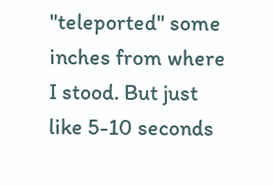"teleported" some inches from where I stood. But just like 5-10 seconds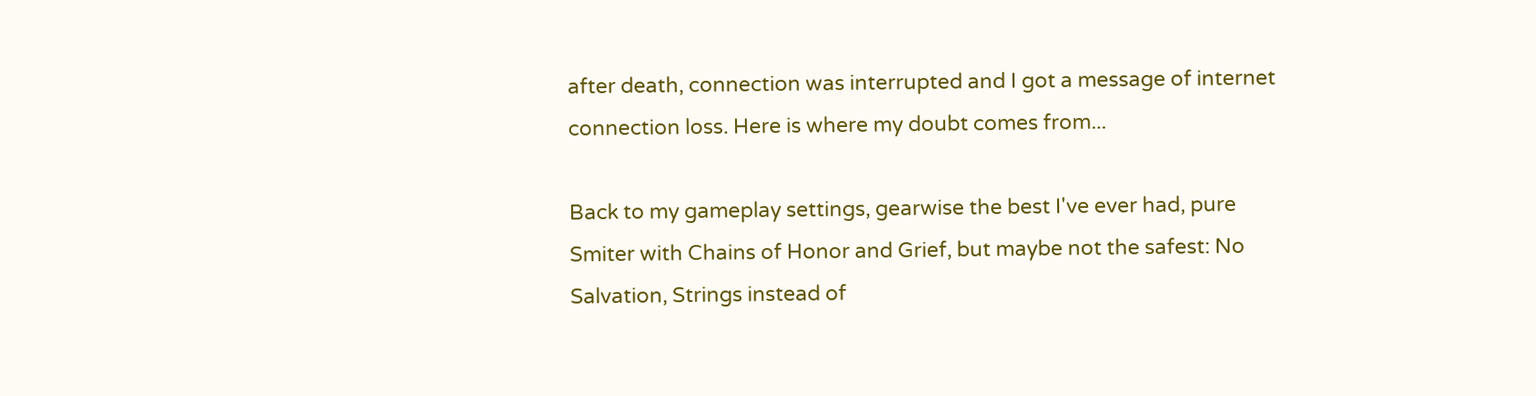after death, connection was interrupted and I got a message of internet connection loss. Here is where my doubt comes from...

Back to my gameplay settings, gearwise the best I've ever had, pure Smiter with Chains of Honor and Grief, but maybe not the safest: No Salvation, Strings instead of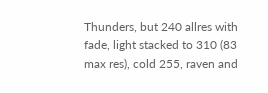Thunders, but 240 allres with fade, light stacked to 310 (83 max res), cold 255, raven and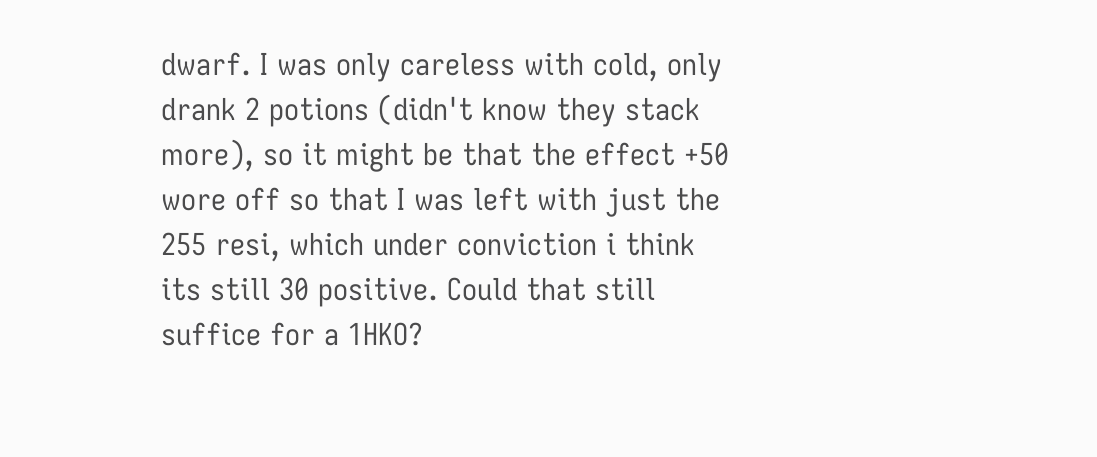dwarf. I was only careless with cold, only drank 2 potions (didn't know they stack more), so it might be that the effect +50 wore off so that I was left with just the 255 resi, which under conviction i think its still 30 positive. Could that still suffice for a 1HKO?